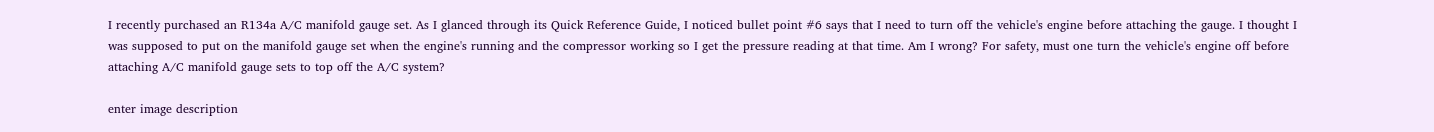I recently purchased an R134a A/C manifold gauge set. As I glanced through its Quick Reference Guide, I noticed bullet point #6 says that I need to turn off the vehicle's engine before attaching the gauge. I thought I was supposed to put on the manifold gauge set when the engine's running and the compressor working so I get the pressure reading at that time. Am I wrong? For safety, must one turn the vehicle's engine off before attaching A/C manifold gauge sets to top off the A/C system?

enter image description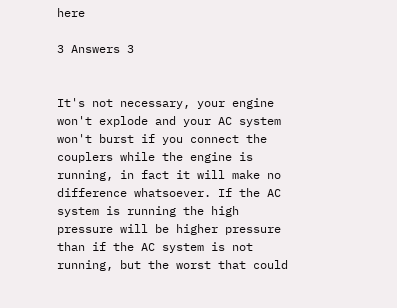here

3 Answers 3


It's not necessary, your engine won't explode and your AC system won't burst if you connect the couplers while the engine is running, in fact it will make no difference whatsoever. If the AC system is running the high pressure will be higher pressure than if the AC system is not running, but the worst that could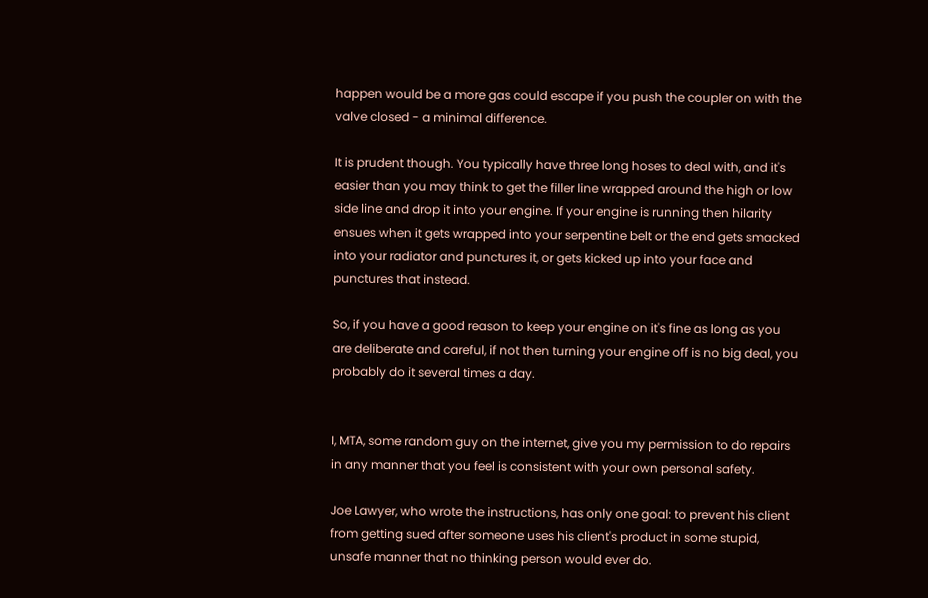happen would be a more gas could escape if you push the coupler on with the valve closed - a minimal difference.

It is prudent though. You typically have three long hoses to deal with, and it's easier than you may think to get the filler line wrapped around the high or low side line and drop it into your engine. If your engine is running then hilarity ensues when it gets wrapped into your serpentine belt or the end gets smacked into your radiator and punctures it, or gets kicked up into your face and punctures that instead.

So, if you have a good reason to keep your engine on it's fine as long as you are deliberate and careful, if not then turning your engine off is no big deal, you probably do it several times a day.


I, MTA, some random guy on the internet, give you my permission to do repairs in any manner that you feel is consistent with your own personal safety.

Joe Lawyer, who wrote the instructions, has only one goal: to prevent his client from getting sued after someone uses his client's product in some stupid, unsafe manner that no thinking person would ever do.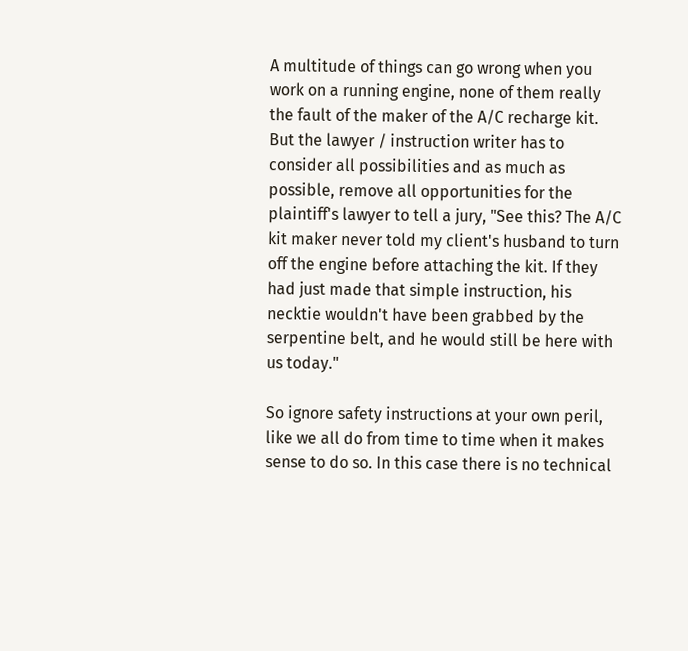A multitude of things can go wrong when you work on a running engine, none of them really the fault of the maker of the A/C recharge kit. But the lawyer / instruction writer has to consider all possibilities and as much as possible, remove all opportunities for the plaintiff's lawyer to tell a jury, "See this? The A/C kit maker never told my client's husband to turn off the engine before attaching the kit. If they had just made that simple instruction, his necktie wouldn't have been grabbed by the serpentine belt, and he would still be here with us today."

So ignore safety instructions at your own peril, like we all do from time to time when it makes sense to do so. In this case there is no technical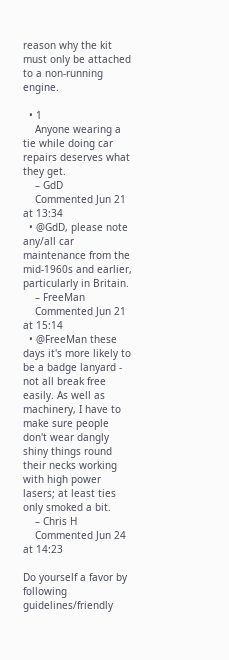reason why the kit must only be attached to a non-running engine.

  • 1
    Anyone wearing a tie while doing car repairs deserves what they get.
    – GdD
    Commented Jun 21 at 13:34
  • @GdD, please note any/all car maintenance from the mid-1960s and earlier, particularly in Britain.
    – FreeMan
    Commented Jun 21 at 15:14
  • @FreeMan these days it's more likely to be a badge lanyard - not all break free easily. As well as machinery, I have to make sure people don't wear dangly shiny things round their necks working with high power lasers; at least ties only smoked a bit.
    – Chris H
    Commented Jun 24 at 14:23

Do yourself a favor by following guidelines/friendly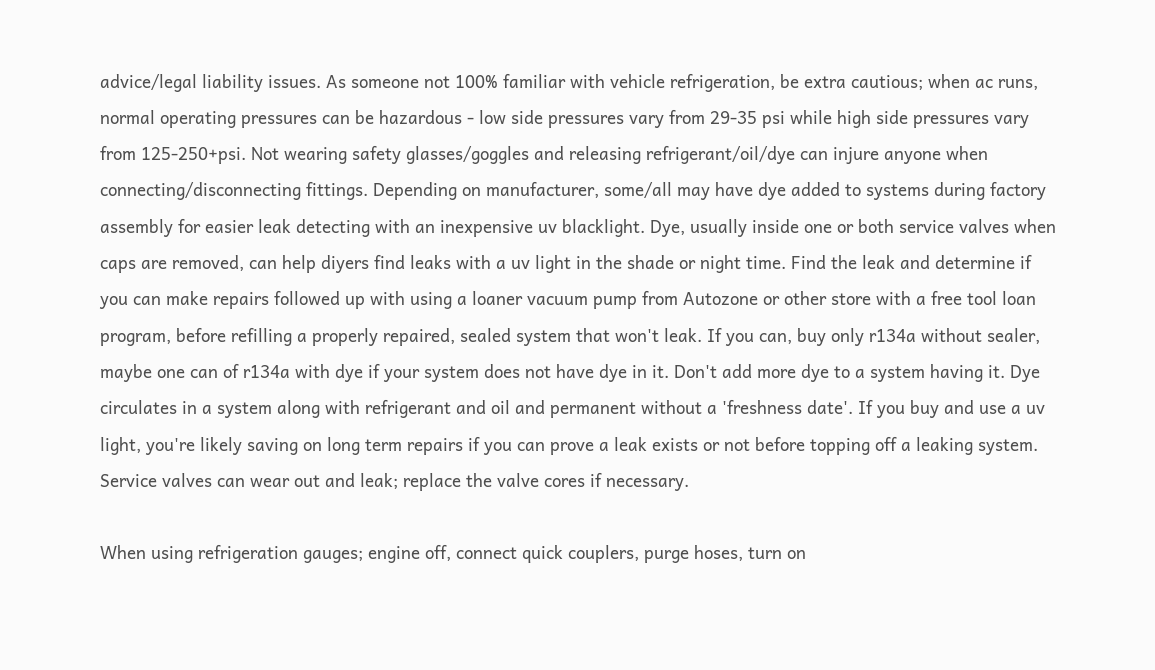advice/legal liability issues. As someone not 100% familiar with vehicle refrigeration, be extra cautious; when ac runs, normal operating pressures can be hazardous - low side pressures vary from 29-35 psi while high side pressures vary from 125-250+psi. Not wearing safety glasses/goggles and releasing refrigerant/oil/dye can injure anyone when connecting/disconnecting fittings. Depending on manufacturer, some/all may have dye added to systems during factory assembly for easier leak detecting with an inexpensive uv blacklight. Dye, usually inside one or both service valves when caps are removed, can help diyers find leaks with a uv light in the shade or night time. Find the leak and determine if you can make repairs followed up with using a loaner vacuum pump from Autozone or other store with a free tool loan program, before refilling a properly repaired, sealed system that won't leak. If you can, buy only r134a without sealer, maybe one can of r134a with dye if your system does not have dye in it. Don't add more dye to a system having it. Dye circulates in a system along with refrigerant and oil and permanent without a 'freshness date'. If you buy and use a uv light, you're likely saving on long term repairs if you can prove a leak exists or not before topping off a leaking system. Service valves can wear out and leak; replace the valve cores if necessary.

When using refrigeration gauges; engine off, connect quick couplers, purge hoses, turn on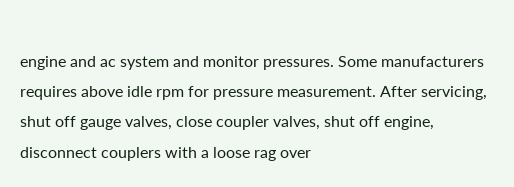engine and ac system and monitor pressures. Some manufacturers requires above idle rpm for pressure measurement. After servicing, shut off gauge valves, close coupler valves, shut off engine, disconnect couplers with a loose rag over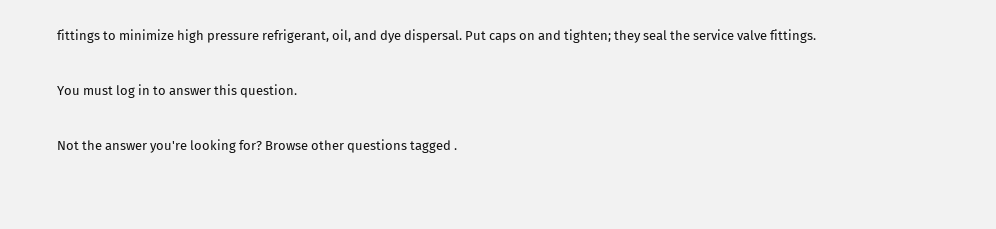fittings to minimize high pressure refrigerant, oil, and dye dispersal. Put caps on and tighten; they seal the service valve fittings.

You must log in to answer this question.

Not the answer you're looking for? Browse other questions tagged .